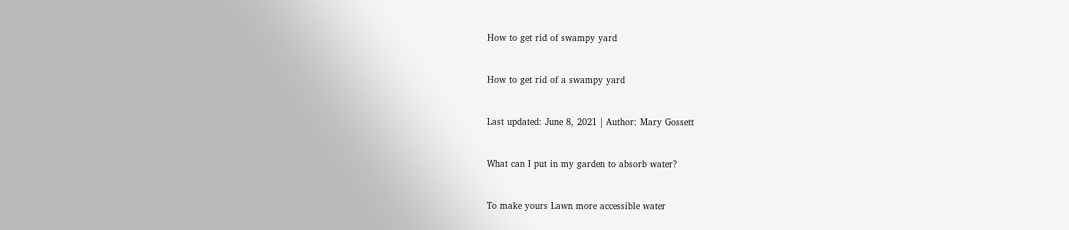How to get rid of swampy yard

How to get rid of a swampy yard

Last updated: June 8, 2021 | Author: Mary Gossett

What can I put in my garden to absorb water?

To make yours Lawn more accessible water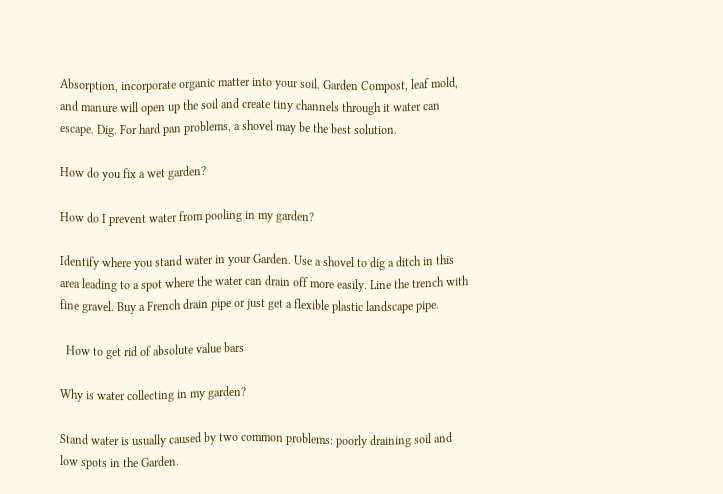Absorption, incorporate organic matter into your soil. Garden Compost, leaf mold, and manure will open up the soil and create tiny channels through it water can escape. Dig. For hard pan problems, a shovel may be the best solution.

How do you fix a wet garden?

How do I prevent water from pooling in my garden?

Identify where you stand water in your Garden. Use a shovel to dig a ditch in this area leading to a spot where the water can drain off more easily. Line the trench with fine gravel. Buy a French drain pipe or just get a flexible plastic landscape pipe.

  How to get rid of absolute value bars

Why is water collecting in my garden?

Stand water is usually caused by two common problems: poorly draining soil and low spots in the Garden.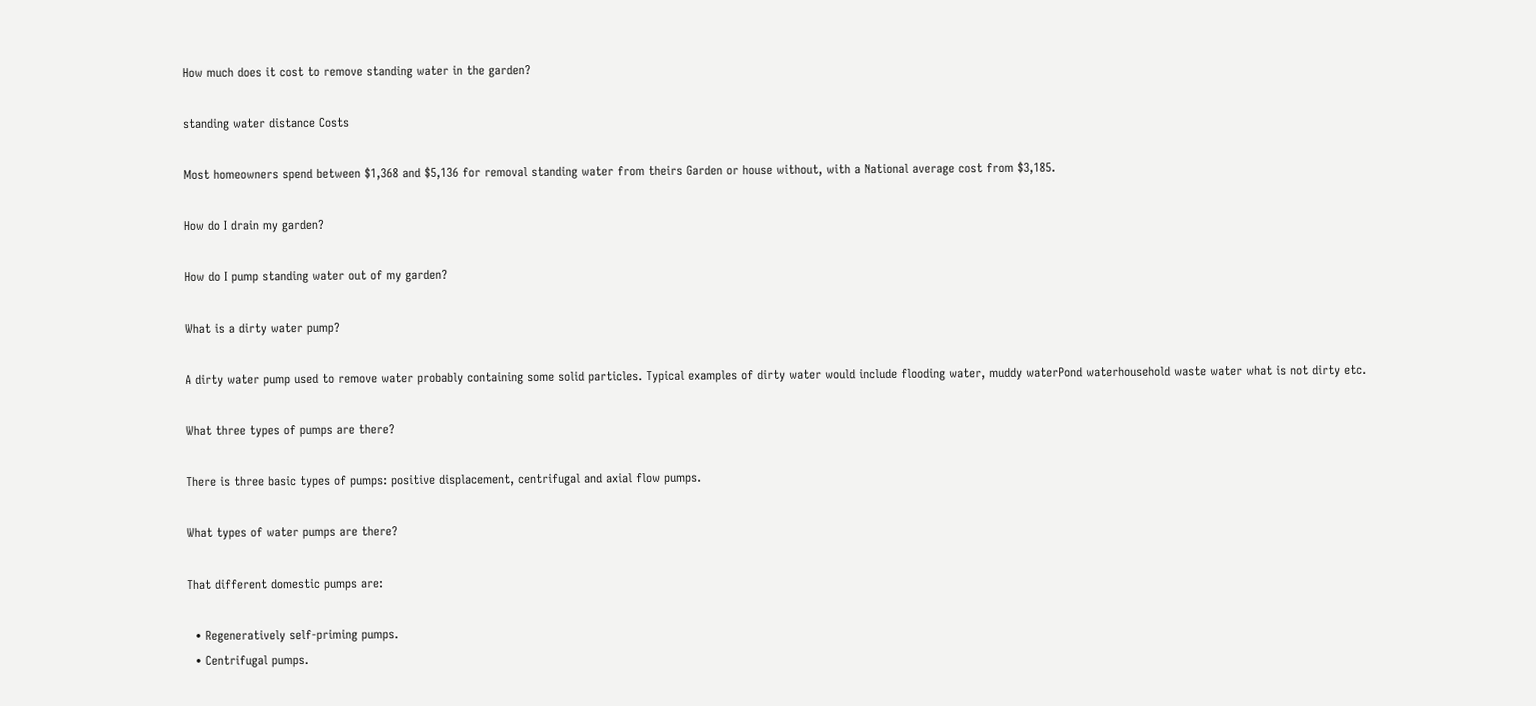How much does it cost to remove standing water in the garden?

standing water distance Costs

Most homeowners spend between $1,368 and $5,136 for removal standing water from theirs Garden or house without, with a National average cost from $3,185.

How do I drain my garden?

How do I pump standing water out of my garden?

What is a dirty water pump?

A dirty water pump used to remove water probably containing some solid particles. Typical examples of dirty water would include flooding water, muddy waterPond waterhousehold waste water what is not dirty etc.

What three types of pumps are there?

There is three basic types of pumps: positive displacement, centrifugal and axial flow pumps.

What types of water pumps are there?

That different domestic pumps are:

  • Regeneratively self-priming pumps.
  • Centrifugal pumps.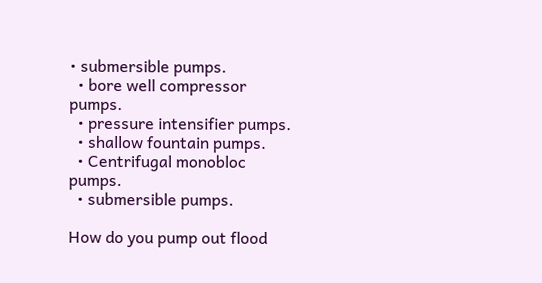• submersible pumps.
  • bore well compressor pumps.
  • pressure intensifier pumps.
  • shallow fountain pumps.
  • Centrifugal monobloc pumps.
  • submersible pumps.

How do you pump out flood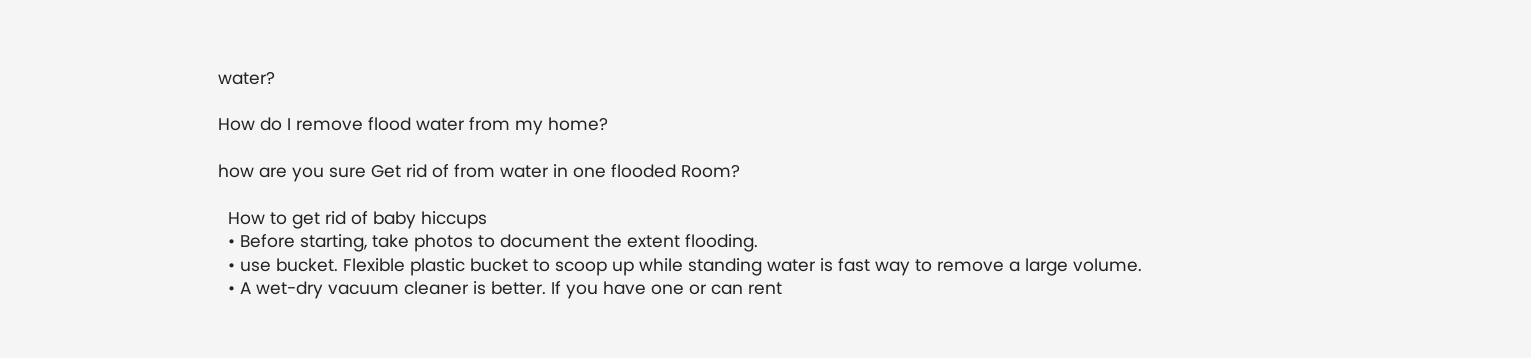water?

How do I remove flood water from my home?

how are you sure Get rid of from water in one flooded Room?

  How to get rid of baby hiccups
  • Before starting, take photos to document the extent flooding.
  • use bucket. Flexible plastic bucket to scoop up while standing water is fast way to remove a large volume.
  • A wet-dry vacuum cleaner is better. If you have one or can rent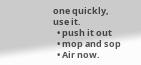one quickly, use it.
  • push it out
  • mop and sop
  • Air now.